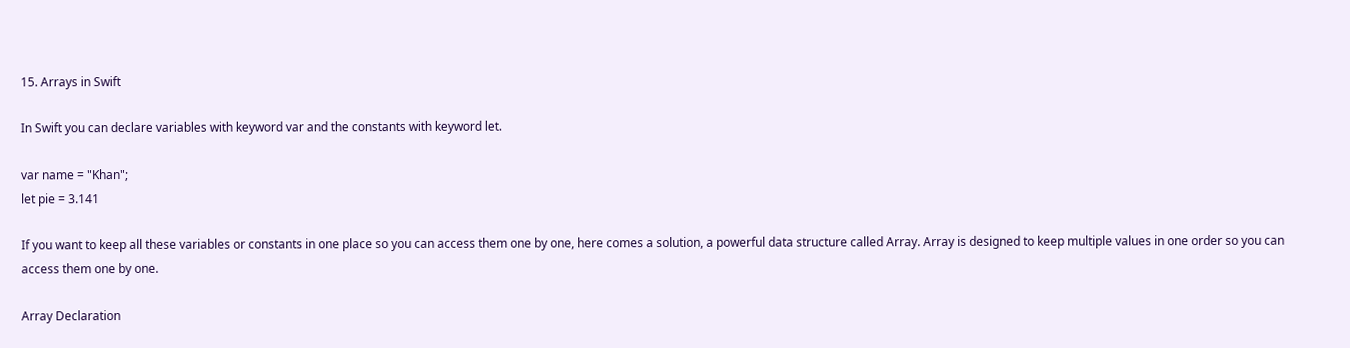15. Arrays in Swift

In Swift you can declare variables with keyword var and the constants with keyword let.

var name = "Khan";
let pie = 3.141

If you want to keep all these variables or constants in one place so you can access them one by one, here comes a solution, a powerful data structure called Array. Array is designed to keep multiple values in one order so you can access them one by one.

Array Declaration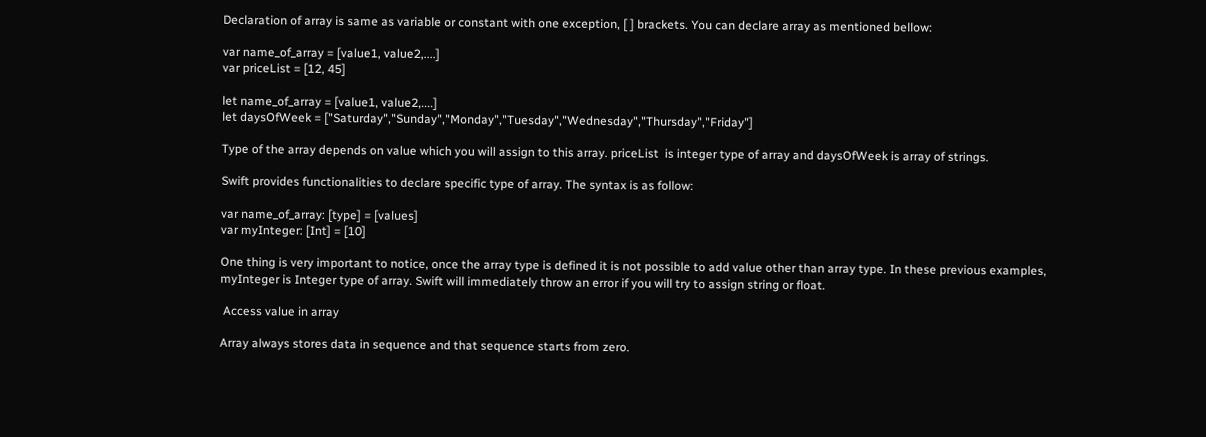Declaration of array is same as variable or constant with one exception, [ ] brackets. You can declare array as mentioned bellow:

var name_of_array = [value1, value2,....]
var priceList = [12, 45]

let name_of_array = [value1, value2,....]
let daysOfWeek = ["Saturday","Sunday","Monday","Tuesday","Wednesday","Thursday","Friday"]

Type of the array depends on value which you will assign to this array. priceList  is integer type of array and daysOfWeek is array of strings.

Swift provides functionalities to declare specific type of array. The syntax is as follow:

var name_of_array: [type] = [values]
var myInteger: [Int] = [10]

One thing is very important to notice, once the array type is defined it is not possible to add value other than array type. In these previous examples, myInteger is Integer type of array. Swift will immediately throw an error if you will try to assign string or float.

 Access value in array

Array always stores data in sequence and that sequence starts from zero.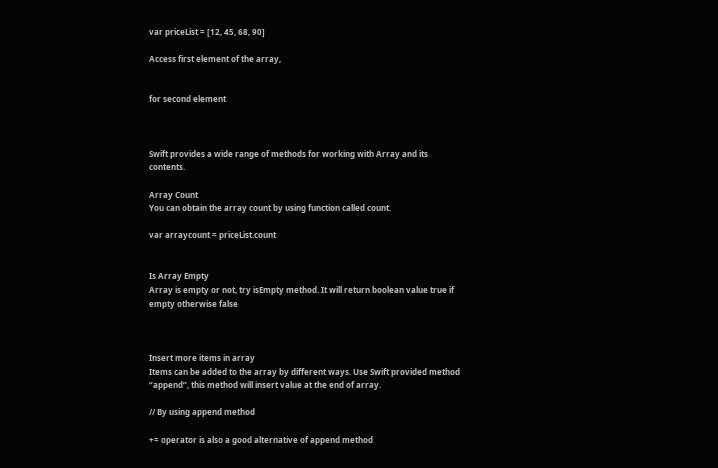var priceList = [12, 45, 68, 90]

Access first element of the array,


for second element



Swift provides a wide range of methods for working with Array and its contents.

Array Count
You can obtain the array count by using function called count.

var arraycount = priceList.count


Is Array Empty
Array is empty or not, try isEmpty method. It will return boolean value true if empty otherwise false



Insert more items in array
Items can be added to the array by different ways. Use Swift provided method “append”, this method will insert value at the end of array.

// By using append method

+= operator is also a good alternative of append method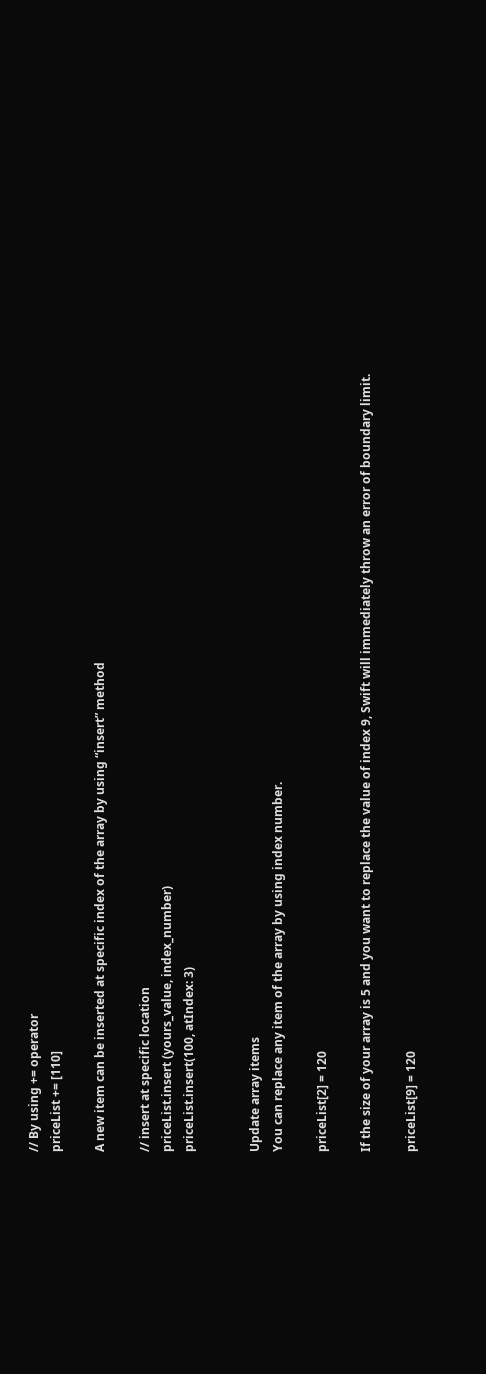// By using += operator
priceList += [110]

A new item can be inserted at specific index of the array by using “insert” method

// insert at specific location
priceList.insert (yours_value, index_number)
priceList.insert(100, atIndex: 3)


Update array items
You can replace any item of the array by using index number.

priceList[2] = 120

If the size of your array is 5 and you want to replace the value of index 9, Swift will immediately throw an error of boundary limit.

priceList[9] = 120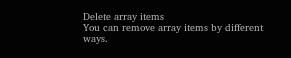Delete array items
You can remove array items by different ways.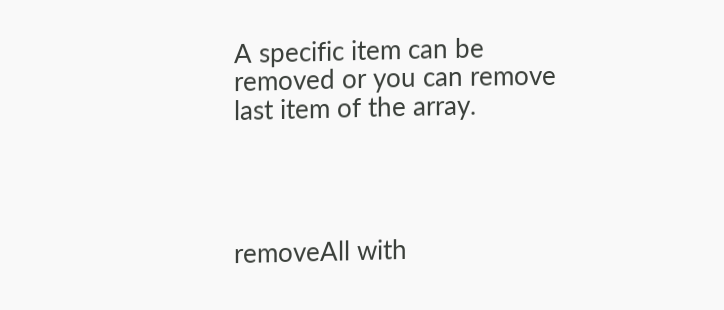A specific item can be removed or you can remove last item of the array.




removeAll with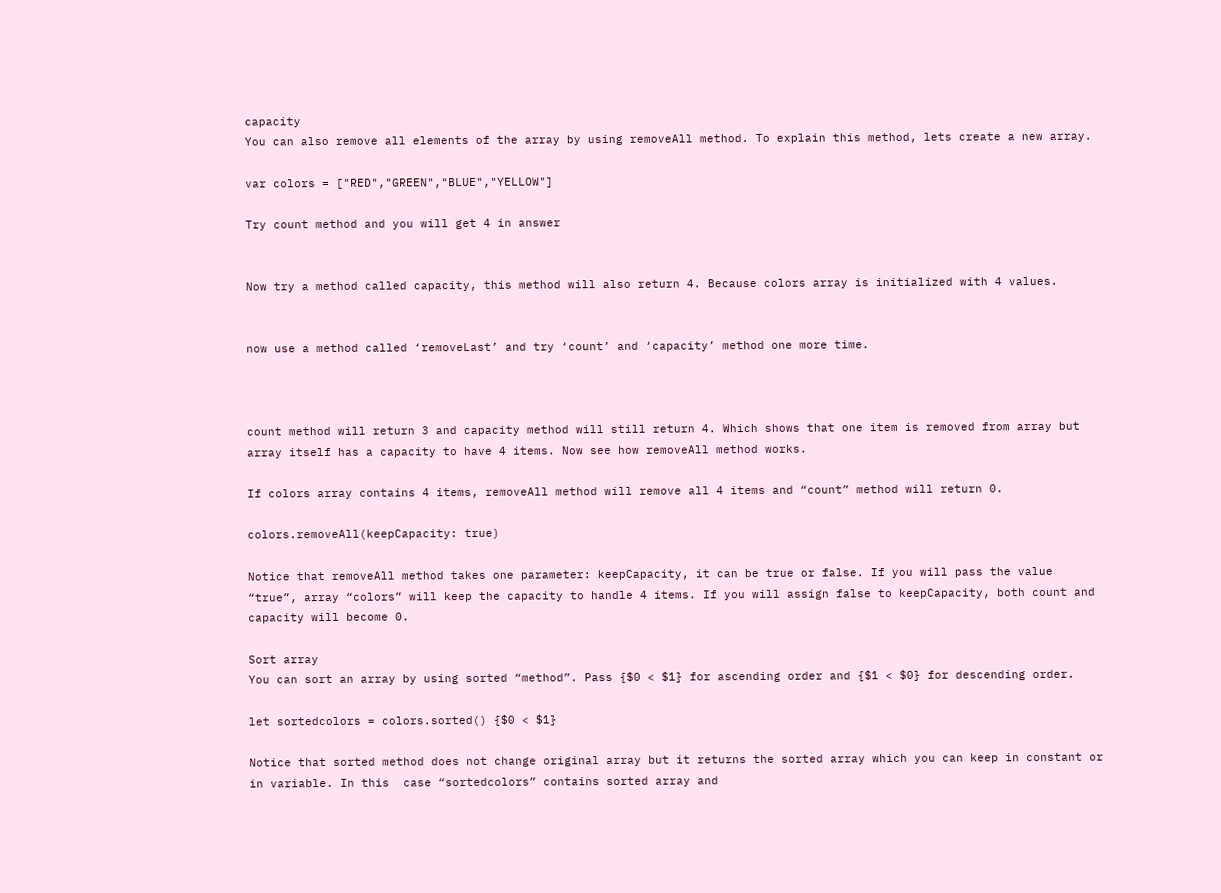capacity
You can also remove all elements of the array by using removeAll method. To explain this method, lets create a new array.

var colors = ["RED","GREEN","BLUE","YELLOW"]

Try count method and you will get 4 in answer


Now try a method called capacity, this method will also return 4. Because colors array is initialized with 4 values.


now use a method called ‘removeLast’ and try ‘count’ and ‘capacity’ method one more time.



count method will return 3 and capacity method will still return 4. Which shows that one item is removed from array but array itself has a capacity to have 4 items. Now see how removeAll method works.

If colors array contains 4 items, removeAll method will remove all 4 items and “count” method will return 0.

colors.removeAll(keepCapacity: true)

Notice that removeAll method takes one parameter: keepCapacity, it can be true or false. If you will pass the value “true”, array “colors” will keep the capacity to handle 4 items. If you will assign false to keepCapacity, both count and capacity will become 0.

Sort array
You can sort an array by using sorted “method”. Pass {$0 < $1} for ascending order and {$1 < $0} for descending order.

let sortedcolors = colors.sorted() {$0 < $1}

Notice that sorted method does not change original array but it returns the sorted array which you can keep in constant or in variable. In this  case “sortedcolors” contains sorted array and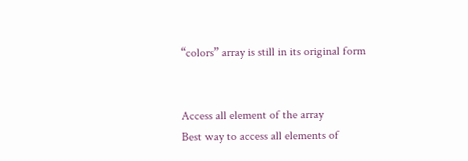“colors” array is still in its original form


Access all element of the array
Best way to access all elements of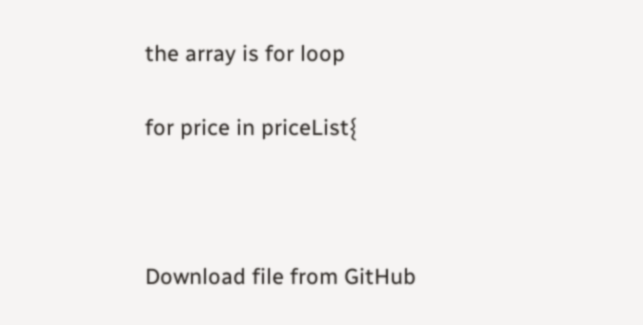the array is for loop

for price in priceList{



Download file from GitHub